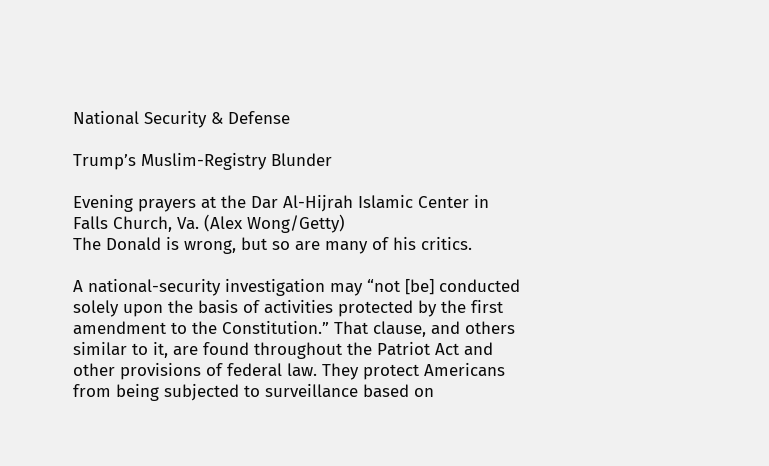National Security & Defense

Trump’s Muslim-Registry Blunder

Evening prayers at the Dar Al-Hijrah Islamic Center in Falls Church, Va. (Alex Wong/Getty)
The Donald is wrong, but so are many of his critics.

A national-security investigation may “not [be] conducted solely upon the basis of activities protected by the first amendment to the Constitution.” That clause, and others similar to it, are found throughout the Patriot Act and other provisions of federal law. They protect Americans from being subjected to surveillance based on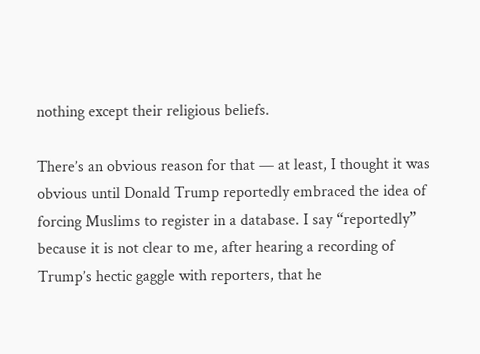nothing except their religious beliefs.

There’s an obvious reason for that — at least, I thought it was obvious until Donald Trump reportedly embraced the idea of forcing Muslims to register in a database. I say “reportedly” because it is not clear to me, after hearing a recording of Trump’s hectic gaggle with reporters, that he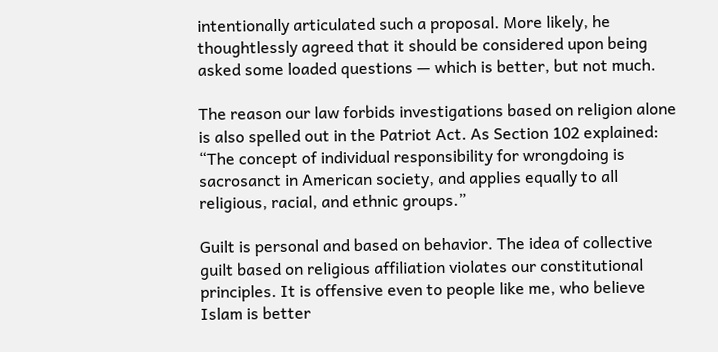intentionally articulated such a proposal. More likely, he thoughtlessly agreed that it should be considered upon being asked some loaded questions — which is better, but not much.

The reason our law forbids investigations based on religion alone is also spelled out in the Patriot Act. As Section 102 explained: “The concept of individual responsibility for wrongdoing is sacrosanct in American society, and applies equally to all religious, racial, and ethnic groups.”

Guilt is personal and based on behavior. The idea of collective guilt based on religious affiliation violates our constitutional principles. It is offensive even to people like me, who believe Islam is better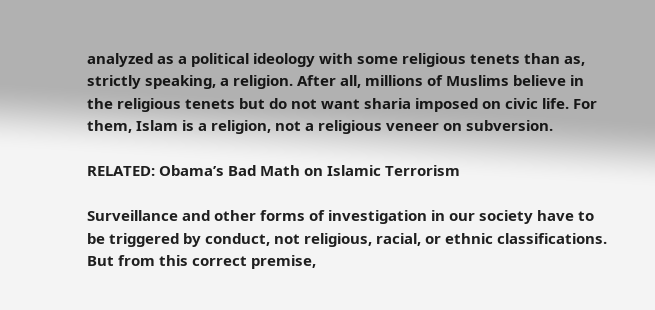analyzed as a political ideology with some religious tenets than as, strictly speaking, a religion. After all, millions of Muslims believe in the religious tenets but do not want sharia imposed on civic life. For them, Islam is a religion, not a religious veneer on subversion.

RELATED: Obama’s Bad Math on Islamic Terrorism

Surveillance and other forms of investigation in our society have to be triggered by conduct, not religious, racial, or ethnic classifications. But from this correct premise,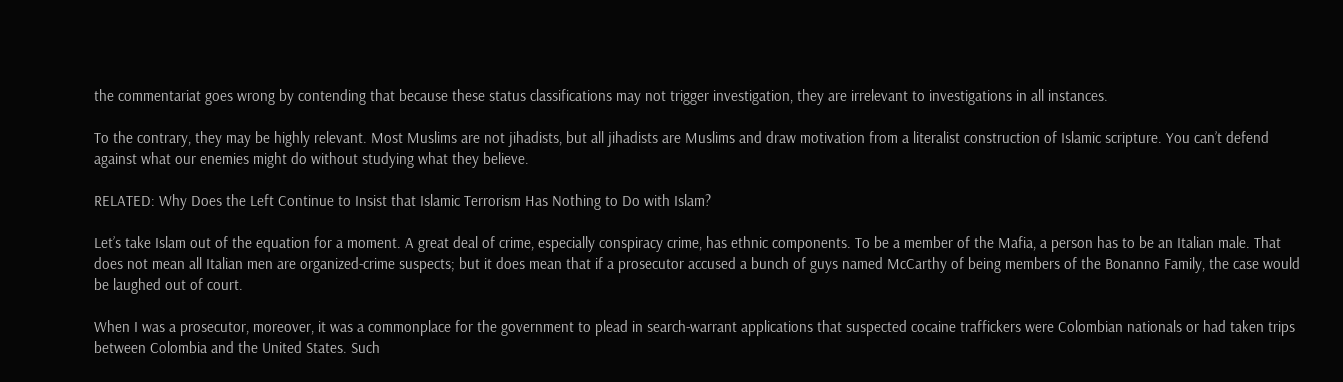the commentariat goes wrong by contending that because these status classifications may not trigger investigation, they are irrelevant to investigations in all instances.

To the contrary, they may be highly relevant. Most Muslims are not jihadists, but all jihadists are Muslims and draw motivation from a literalist construction of Islamic scripture. You can’t defend against what our enemies might do without studying what they believe.

RELATED: Why Does the Left Continue to Insist that Islamic Terrorism Has Nothing to Do with Islam?

Let’s take Islam out of the equation for a moment. A great deal of crime, especially conspiracy crime, has ethnic components. To be a member of the Mafia, a person has to be an Italian male. That does not mean all Italian men are organized-crime suspects; but it does mean that if a prosecutor accused a bunch of guys named McCarthy of being members of the Bonanno Family, the case would be laughed out of court.

When I was a prosecutor, moreover, it was a commonplace for the government to plead in search-warrant applications that suspected cocaine traffickers were Colombian nationals or had taken trips between Colombia and the United States. Such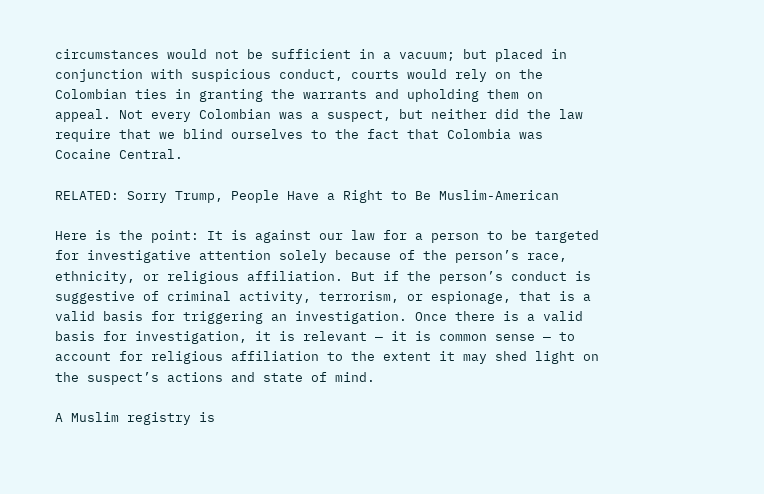circumstances would not be sufficient in a vacuum; but placed in conjunction with suspicious conduct, courts would rely on the Colombian ties in granting the warrants and upholding them on appeal. Not every Colombian was a suspect, but neither did the law require that we blind ourselves to the fact that Colombia was Cocaine Central.

RELATED: Sorry Trump, People Have a Right to Be Muslim-American

Here is the point: It is against our law for a person to be targeted for investigative attention solely because of the person’s race, ethnicity, or religious affiliation. But if the person’s conduct is suggestive of criminal activity, terrorism, or espionage, that is a valid basis for triggering an investigation. Once there is a valid basis for investigation, it is relevant — it is common sense — to account for religious affiliation to the extent it may shed light on the suspect’s actions and state of mind.

A Muslim registry is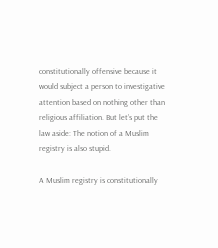constitutionally offensive because it would subject a person to investigative attention based on nothing other than religious affiliation. But let’s put the law aside: The notion of a Muslim registry is also stupid.

A Muslim registry is constitutionally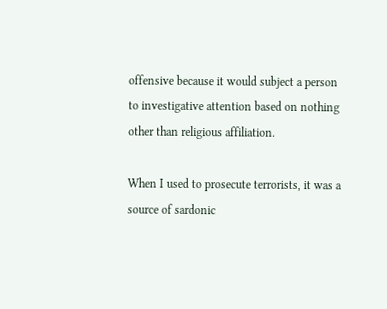offensive because it would subject a person to investigative attention based on nothing other than religious affiliation.

When I used to prosecute terrorists, it was a source of sardonic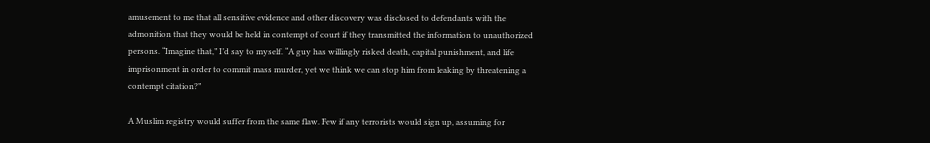amusement to me that all sensitive evidence and other discovery was disclosed to defendants with the admonition that they would be held in contempt of court if they transmitted the information to unauthorized persons. “Imagine that,” I’d say to myself. “A guy has willingly risked death, capital punishment, and life imprisonment in order to commit mass murder, yet we think we can stop him from leaking by threatening a contempt citation?”

A Muslim registry would suffer from the same flaw. Few if any terrorists would sign up, assuming for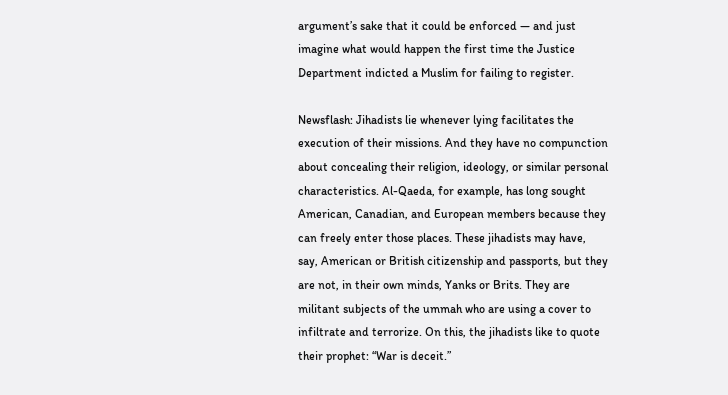argument’s sake that it could be enforced — and just imagine what would happen the first time the Justice Department indicted a Muslim for failing to register.

Newsflash: Jihadists lie whenever lying facilitates the execution of their missions. And they have no compunction about concealing their religion, ideology, or similar personal characteristics. Al-Qaeda, for example, has long sought American, Canadian, and European members because they can freely enter those places. These jihadists may have, say, American or British citizenship and passports, but they are not, in their own minds, Yanks or Brits. They are militant subjects of the ummah who are using a cover to infiltrate and terrorize. On this, the jihadists like to quote their prophet: “War is deceit.”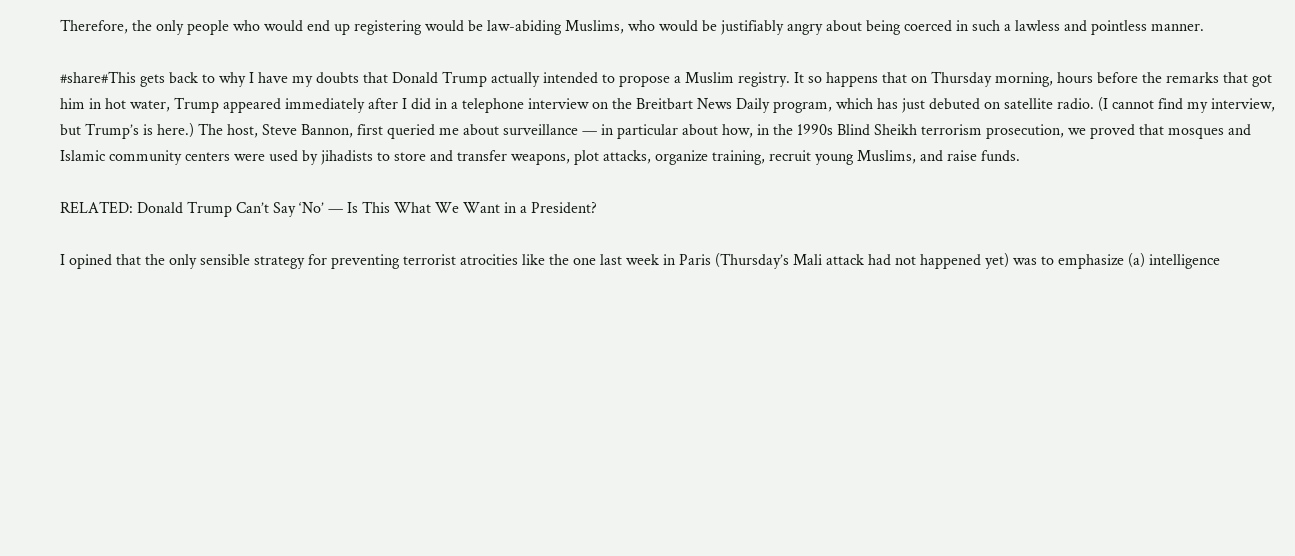Therefore, the only people who would end up registering would be law-abiding Muslims, who would be justifiably angry about being coerced in such a lawless and pointless manner.

#share#This gets back to why I have my doubts that Donald Trump actually intended to propose a Muslim registry. It so happens that on Thursday morning, hours before the remarks that got him in hot water, Trump appeared immediately after I did in a telephone interview on the Breitbart News Daily program, which has just debuted on satellite radio. (I cannot find my interview, but Trump’s is here.) The host, Steve Bannon, first queried me about surveillance — in particular about how, in the 1990s Blind Sheikh terrorism prosecution, we proved that mosques and Islamic community centers were used by jihadists to store and transfer weapons, plot attacks, organize training, recruit young Muslims, and raise funds.

RELATED: Donald Trump Can’t Say ‘No’ — Is This What We Want in a President?

I opined that the only sensible strategy for preventing terrorist atrocities like the one last week in Paris (Thursday’s Mali attack had not happened yet) was to emphasize (a) intelligence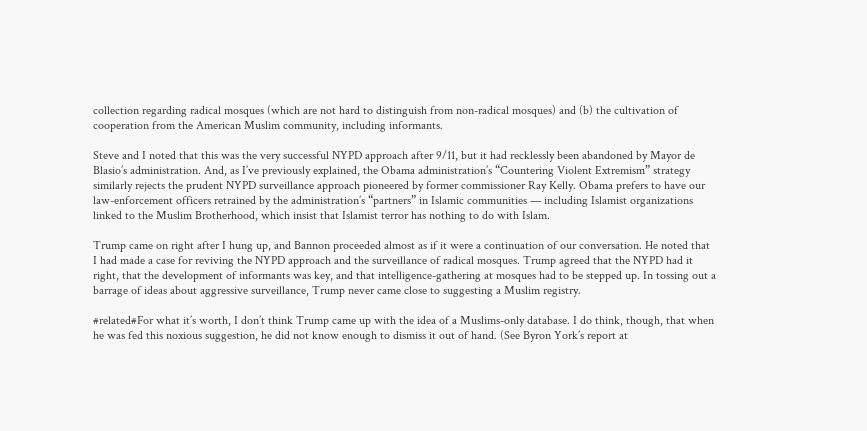collection regarding radical mosques (which are not hard to distinguish from non-radical mosques) and (b) the cultivation of cooperation from the American Muslim community, including informants.

Steve and I noted that this was the very successful NYPD approach after 9/11, but it had recklessly been abandoned by Mayor de Blasio’s administration. And, as I’ve previously explained, the Obama administration’s “Countering Violent Extremism” strategy similarly rejects the prudent NYPD surveillance approach pioneered by former commissioner Ray Kelly. Obama prefers to have our law-enforcement officers retrained by the administration’s “partners” in Islamic communities — including Islamist organizations linked to the Muslim Brotherhood, which insist that Islamist terror has nothing to do with Islam.

Trump came on right after I hung up, and Bannon proceeded almost as if it were a continuation of our conversation. He noted that I had made a case for reviving the NYPD approach and the surveillance of radical mosques. Trump agreed that the NYPD had it right, that the development of informants was key, and that intelligence-gathering at mosques had to be stepped up. In tossing out a barrage of ideas about aggressive surveillance, Trump never came close to suggesting a Muslim registry.

#related#For what it’s worth, I don’t think Trump came up with the idea of a Muslims-only database. I do think, though, that when he was fed this noxious suggestion, he did not know enough to dismiss it out of hand. (See Byron York’s report at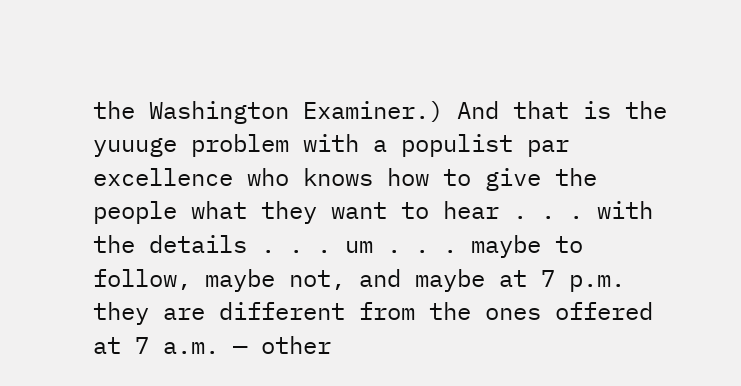the Washington Examiner.) And that is the yuuuge problem with a populist par excellence who knows how to give the people what they want to hear . . . with the details . . . um . . . maybe to follow, maybe not, and maybe at 7 p.m. they are different from the ones offered at 7 a.m. — other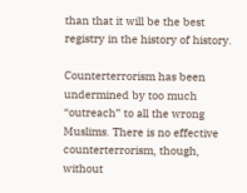than that it will be the best registry in the history of history.

Counterterrorism has been undermined by too much “outreach” to all the wrong Muslims. There is no effective counterterrorism, though, without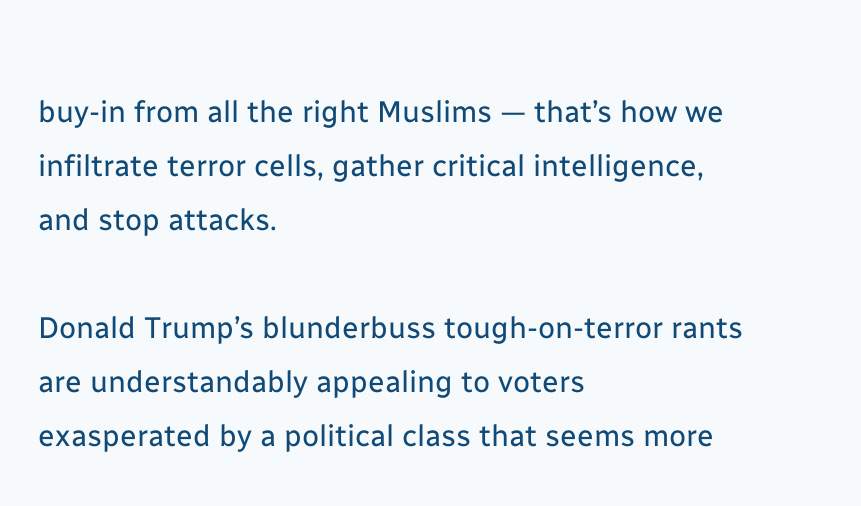buy-in from all the right Muslims — that’s how we infiltrate terror cells, gather critical intelligence, and stop attacks.

Donald Trump’s blunderbuss tough-on-terror rants are understandably appealing to voters exasperated by a political class that seems more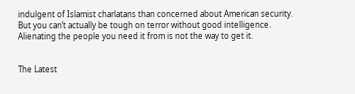indulgent of Islamist charlatans than concerned about American security. But you can’t actually be tough on terror without good intelligence. Alienating the people you need it from is not the way to get it.


The Latest